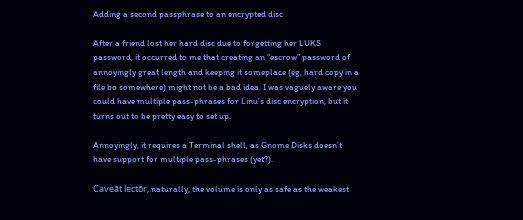Adding a second passphrase to an encrypted disc

After a friend lost her hard disc due to forgetting her LUKS password, it occurred to me that creating an “escrow” password of annoyingly great length and keeping it someplace (eg, hard copy in a file bo somewhere) might not be a bad idea. I was vaguely aware you could have multiple pass-phrases for Linu’s disc encryption, but it turns out to be pretty easy to set up.

Annoyingly, it requires a Terminal shell, as Gnome Disks doesn’t have support for multiple pass-phrases (yet?).

Caveāt lectōr, naturally, the volume is only as safe as the weakest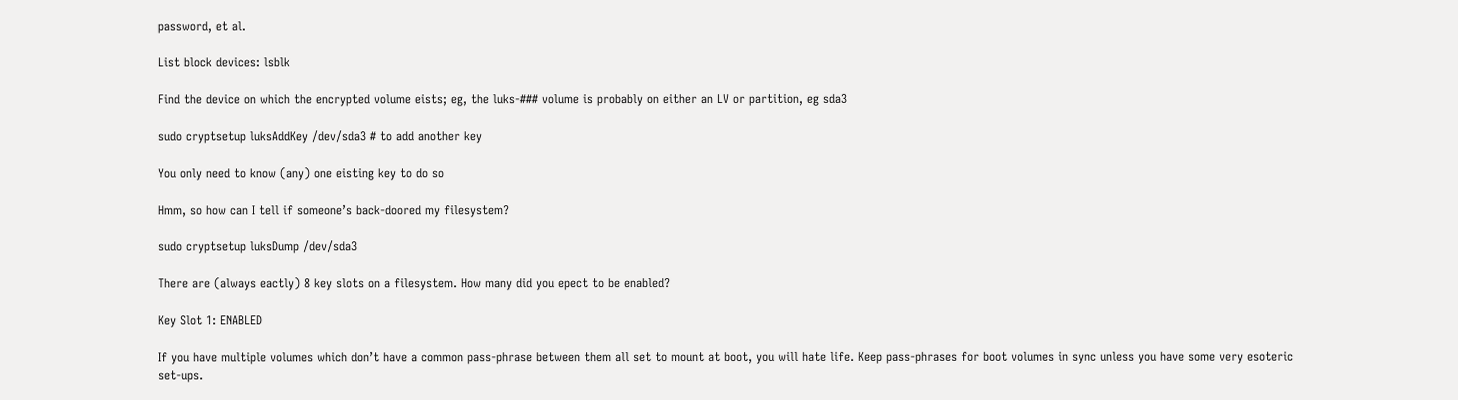password, et al.

List block devices: lsblk

Find the device on which the encrypted volume eists; eg, the luks-### volume is probably on either an LV or partition, eg sda3

sudo cryptsetup luksAddKey /dev/sda3 # to add another key

You only need to know (any) one eisting key to do so

Hmm, so how can I tell if someone’s back-doored my filesystem?

sudo cryptsetup luksDump /dev/sda3

There are (always eactly) 8 key slots on a filesystem. How many did you epect to be enabled?

Key Slot 1: ENABLED

If you have multiple volumes which don’t have a common pass-phrase between them all set to mount at boot, you will hate life. Keep pass-phrases for boot volumes in sync unless you have some very esoteric set-ups.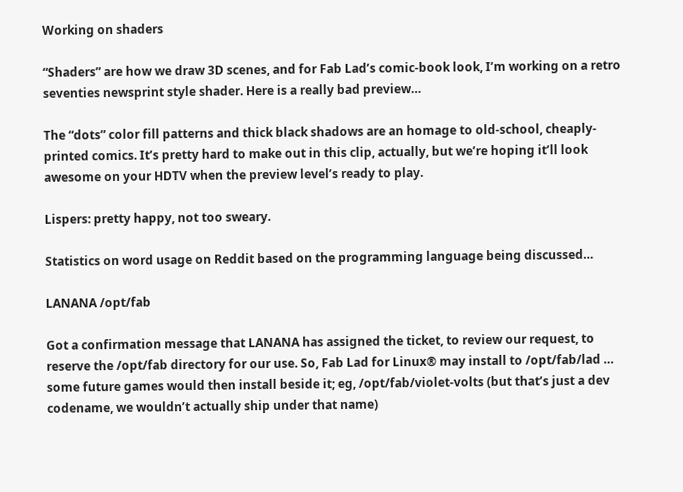Working on shaders

“Shaders” are how we draw 3D scenes, and for Fab Lad’s comic-book look, I’m working on a retro seventies newsprint style shader. Here is a really bad preview…

The “dots” color fill patterns and thick black shadows are an homage to old-school, cheaply-printed comics. It’s pretty hard to make out in this clip, actually, but we’re hoping it’ll look awesome on your HDTV when the preview level’s ready to play.

Lispers: pretty happy, not too sweary.

Statistics on word usage on Reddit based on the programming language being discussed…

LANANA /opt/fab

Got a confirmation message that LANANA has assigned the ticket, to review our request, to reserve the /opt/fab directory for our use. So, Fab Lad for Linux® may install to /opt/fab/lad … some future games would then install beside it; eg, /opt/fab/violet-volts (but that’s just a dev codename, we wouldn’t actually ship under that name)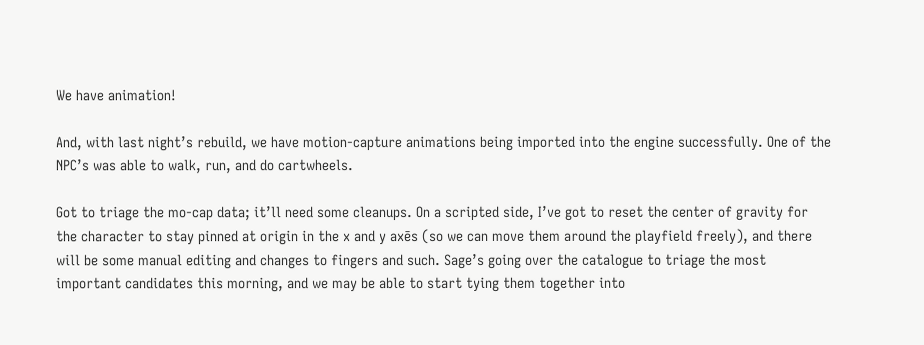We have animation!

And, with last night’s rebuild, we have motion-capture animations being imported into the engine successfully. One of the NPC’s was able to walk, run, and do cartwheels.

Got to triage the mo-cap data; it’ll need some cleanups. On a scripted side, I’ve got to reset the center of gravity for the character to stay pinned at origin in the x and y axēs (so we can move them around the playfield freely), and there will be some manual editing and changes to fingers and such. Sage’s going over the catalogue to triage the most important candidates this morning, and we may be able to start tying them together into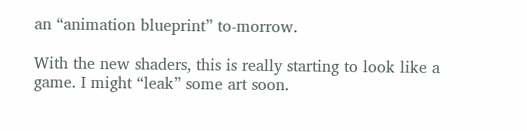an “animation blueprint” to-morrow.

With the new shaders, this is really starting to look like a game. I might “leak” some art soon.